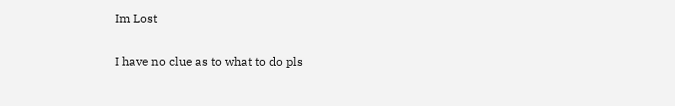Im Lost


I have no clue as to what to do pls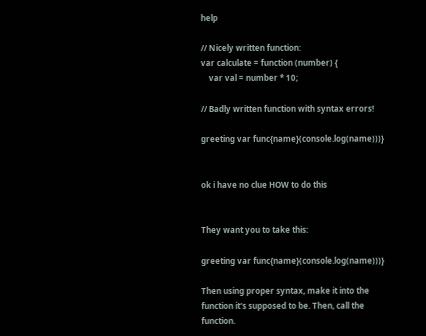help

// Nicely written function:
var calculate = function (number) {
    var val = number * 10;

// Badly written function with syntax errors!

greeting var func{name}(console.log(name)))}


ok i have no clue HOW to do this


They want you to take this:

greeting var func{name}(console.log(name)))}

Then using proper syntax, make it into the function it's supposed to be. Then, call the function.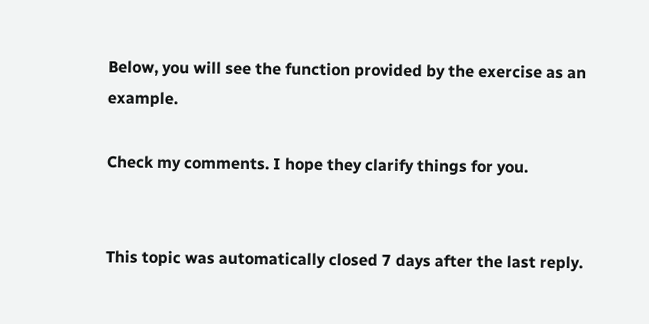Below, you will see the function provided by the exercise as an example.

Check my comments. I hope they clarify things for you.


This topic was automatically closed 7 days after the last reply.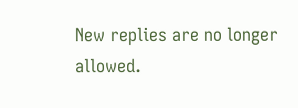New replies are no longer allowed.